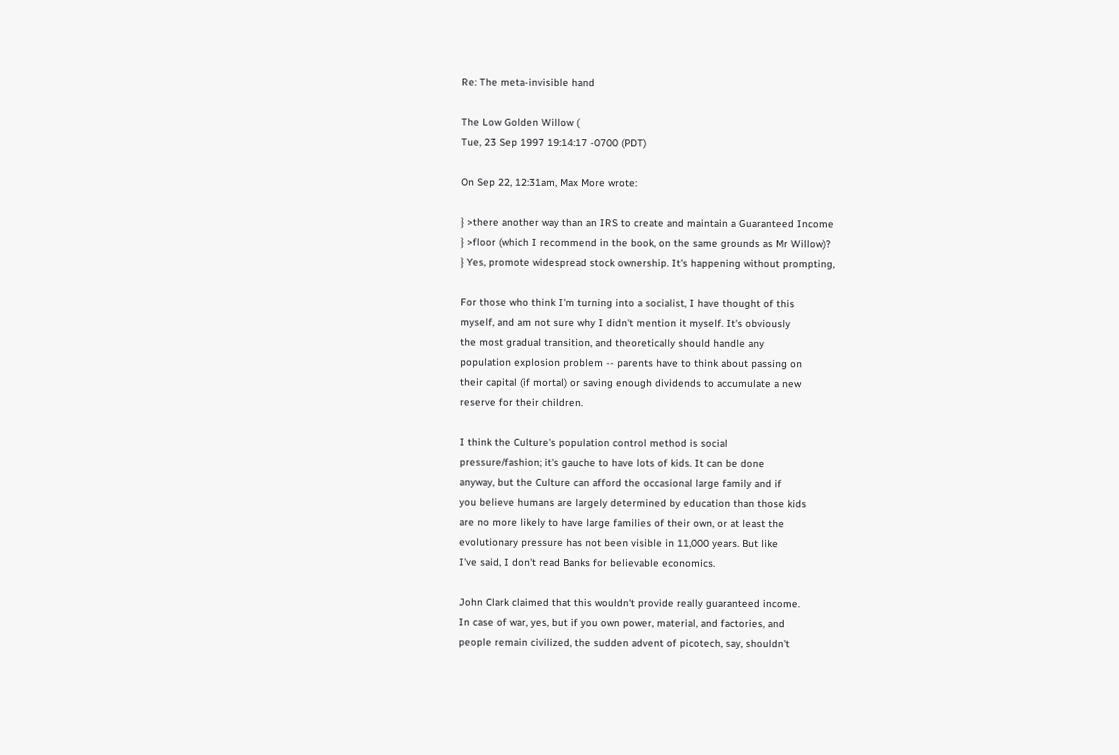Re: The meta-invisible hand

The Low Golden Willow (
Tue, 23 Sep 1997 19:14:17 -0700 (PDT)

On Sep 22, 12:31am, Max More wrote:

} >there another way than an IRS to create and maintain a Guaranteed Income
} >floor (which I recommend in the book, on the same grounds as Mr Willow)?
} Yes, promote widespread stock ownership. It's happening without prompting,

For those who think I'm turning into a socialist, I have thought of this
myself, and am not sure why I didn't mention it myself. It's obviously
the most gradual transition, and theoretically should handle any
population explosion problem -- parents have to think about passing on
their capital (if mortal) or saving enough dividends to accumulate a new
reserve for their children.

I think the Culture's population control method is social
pressure/fashion; it's gauche to have lots of kids. It can be done
anyway, but the Culture can afford the occasional large family and if
you believe humans are largely determined by education than those kids
are no more likely to have large families of their own, or at least the
evolutionary pressure has not been visible in 11,000 years. But like
I've said, I don't read Banks for believable economics.

John Clark claimed that this wouldn't provide really guaranteed income.
In case of war, yes, but if you own power, material, and factories, and
people remain civilized, the sudden advent of picotech, say, shouldn't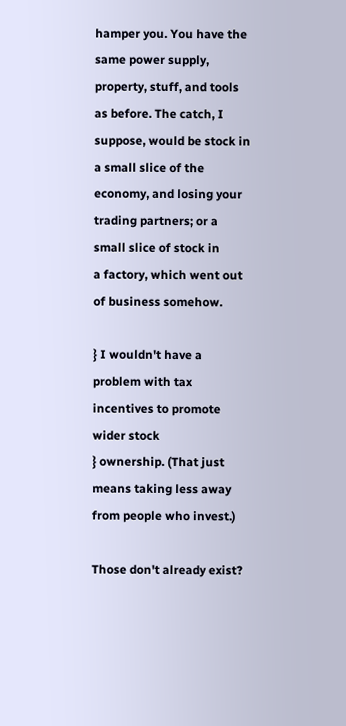hamper you. You have the same power supply, property, stuff, and tools
as before. The catch, I suppose, would be stock in a small slice of the
economy, and losing your trading partners; or a small slice of stock in
a factory, which went out of business somehow.

} I wouldn't have a problem with tax incentives to promote wider stock
} ownership. (That just means taking less away from people who invest.)

Those don't already exist?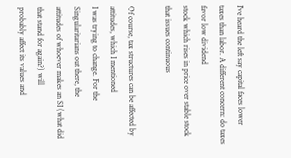I've heard the left say capital faces lower
taxes than labor. A different concern: do taxes favor low dividend
stock which rises in price over stable stock that issues continuous

Of course, tax structures can be affected by attitudes, which I mentioned
I was trying to change. For the Singularitarians out there, the
attitudes of whoever makes an SI (what did that stand for again?) will
probably affect its values and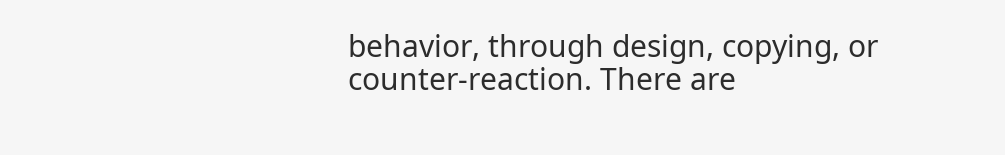behavior, through design, copying, or
counter-reaction. There are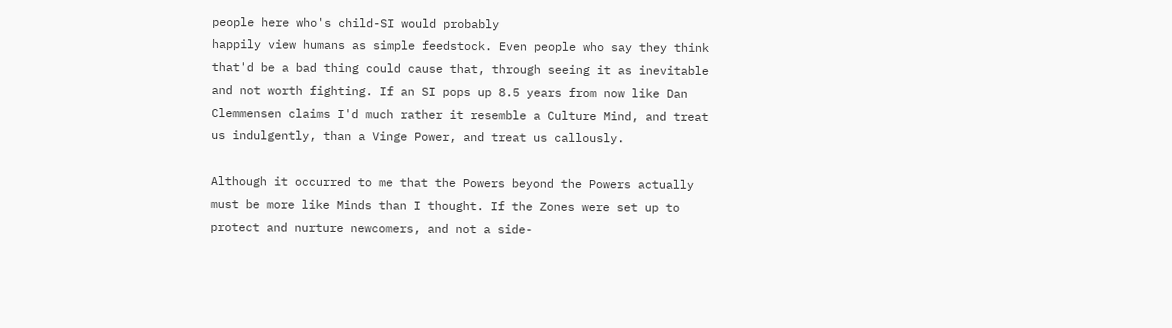people here who's child-SI would probably
happily view humans as simple feedstock. Even people who say they think
that'd be a bad thing could cause that, through seeing it as inevitable
and not worth fighting. If an SI pops up 8.5 years from now like Dan
Clemmensen claims I'd much rather it resemble a Culture Mind, and treat
us indulgently, than a Vinge Power, and treat us callously.

Although it occurred to me that the Powers beyond the Powers actually
must be more like Minds than I thought. If the Zones were set up to
protect and nurture newcomers, and not a side-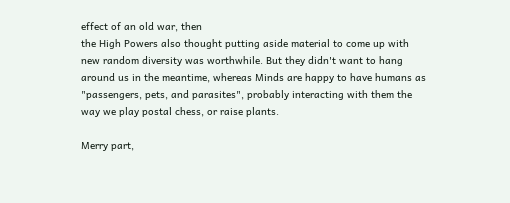effect of an old war, then
the High Powers also thought putting aside material to come up with
new random diversity was worthwhile. But they didn't want to hang
around us in the meantime, whereas Minds are happy to have humans as
"passengers, pets, and parasites", probably interacting with them the
way we play postal chess, or raise plants.

Merry part,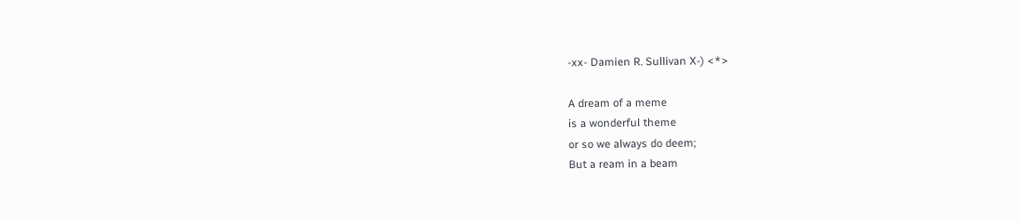-xx- Damien R. Sullivan X-) <*>

A dream of a meme
is a wonderful theme
or so we always do deem;
But a ream in a beam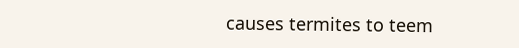causes termites to teem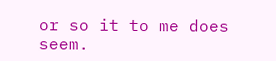or so it to me does seem.